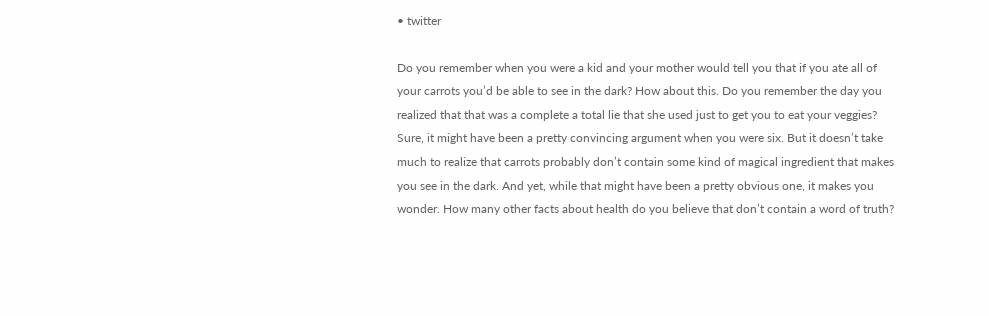• twitter

Do you remember when you were a kid and your mother would tell you that if you ate all of your carrots you’d be able to see in the dark? How about this. Do you remember the day you realized that that was a complete a total lie that she used just to get you to eat your veggies? Sure, it might have been a pretty convincing argument when you were six. But it doesn’t take much to realize that carrots probably don’t contain some kind of magical ingredient that makes you see in the dark. And yet, while that might have been a pretty obvious one, it makes you wonder. How many other facts about health do you believe that don’t contain a word of truth?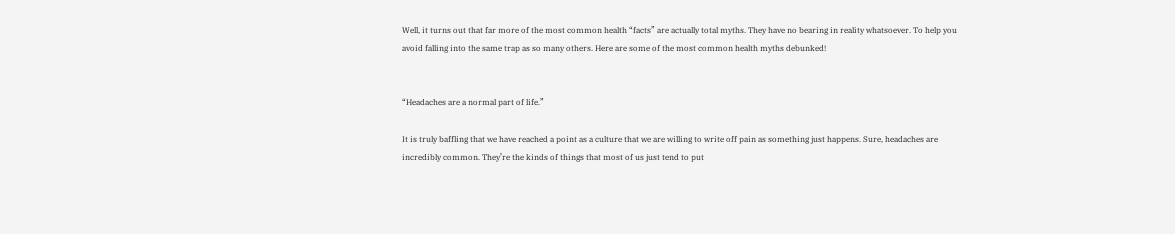Well, it turns out that far more of the most common health “facts” are actually total myths. They have no bearing in reality whatsoever. To help you avoid falling into the same trap as so many others. Here are some of the most common health myths debunked!


“Headaches are a normal part of life.”

It is truly baffling that we have reached a point as a culture that we are willing to write off pain as something just happens. Sure, headaches are incredibly common. They’re the kinds of things that most of us just tend to put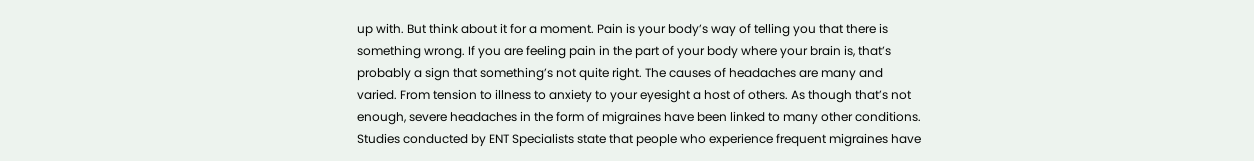up with. But think about it for a moment. Pain is your body’s way of telling you that there is something wrong. If you are feeling pain in the part of your body where your brain is, that’s probably a sign that something’s not quite right. The causes of headaches are many and varied. From tension to illness to anxiety to your eyesight a host of others. As though that’s not enough, severe headaches in the form of migraines have been linked to many other conditions. Studies conducted by ENT Specialists state that people who experience frequent migraines have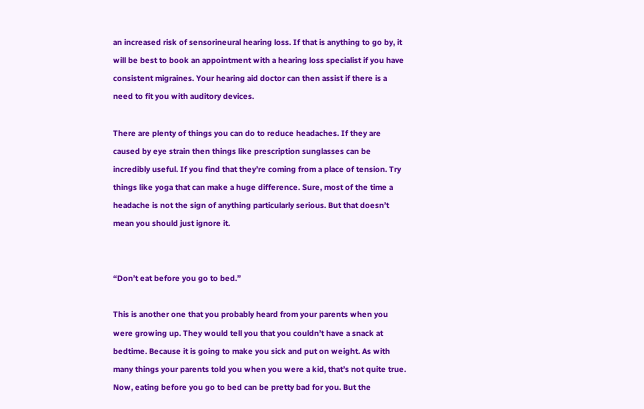an increased risk of sensorineural hearing loss. If that is anything to go by, it will be best to book an appointment with a hearing loss specialist if you have consistent migraines. Your hearing aid doctor can then assist if there is a need to fit you with auditory devices.

There are plenty of things you can do to reduce headaches. If they are caused by eye strain then things like prescription sunglasses can be incredibly useful. If you find that they’re coming from a place of tension. Try things like yoga that can make a huge difference. Sure, most of the time a headache is not the sign of anything particularly serious. But that doesn’t mean you should just ignore it.


“Don’t eat before you go to bed.”

This is another one that you probably heard from your parents when you were growing up. They would tell you that you couldn’t have a snack at bedtime. Because it is going to make you sick and put on weight. As with many things your parents told you when you were a kid, that’s not quite true. Now, eating before you go to bed can be pretty bad for you. But the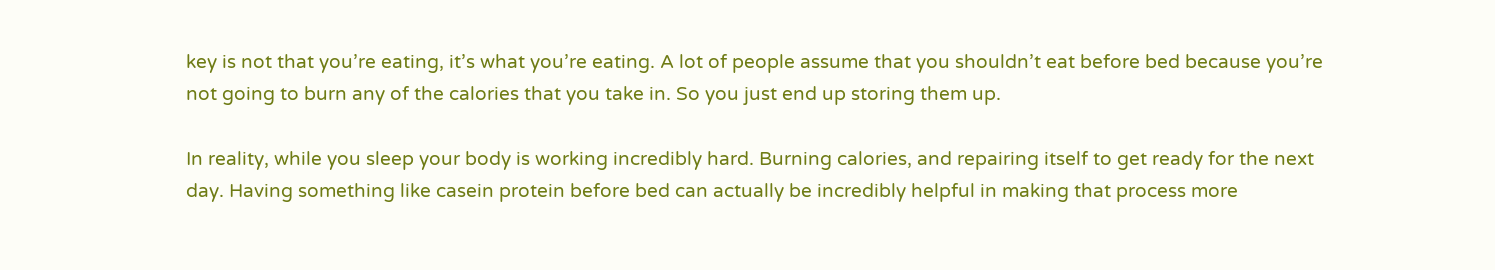key is not that you’re eating, it’s what you’re eating. A lot of people assume that you shouldn’t eat before bed because you’re not going to burn any of the calories that you take in. So you just end up storing them up.

In reality, while you sleep your body is working incredibly hard. Burning calories, and repairing itself to get ready for the next day. Having something like casein protein before bed can actually be incredibly helpful in making that process more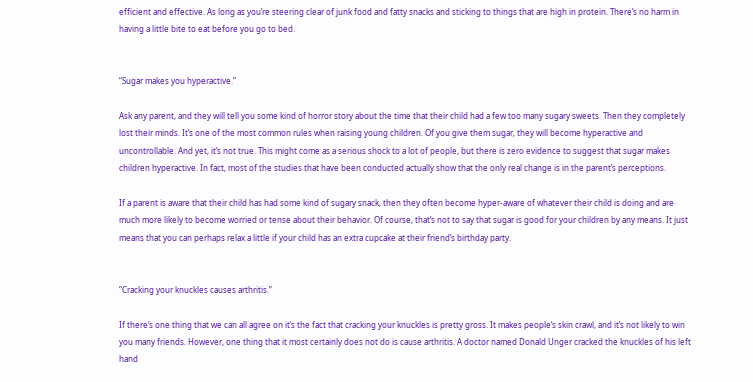efficient and effective. As long as you’re steering clear of junk food and fatty snacks and sticking to things that are high in protein. There’s no harm in having a little bite to eat before you go to bed.


“Sugar makes you hyperactive.”

Ask any parent, and they will tell you some kind of horror story about the time that their child had a few too many sugary sweets. Then they completely lost their minds. It’s one of the most common rules when raising young children. Of you give them sugar, they will become hyperactive and uncontrollable. And yet, it’s not true. This might come as a serious shock to a lot of people, but there is zero evidence to suggest that sugar makes children hyperactive. In fact, most of the studies that have been conducted actually show that the only real change is in the parent’s perceptions.

If a parent is aware that their child has had some kind of sugary snack, then they often become hyper-aware of whatever their child is doing and are much more likely to become worried or tense about their behavior. Of course, that’s not to say that sugar is good for your children by any means. It just means that you can perhaps relax a little if your child has an extra cupcake at their friend’s birthday party.


“Cracking your knuckles causes arthritis.”

If there’s one thing that we can all agree on it’s the fact that cracking your knuckles is pretty gross. It makes people’s skin crawl, and it’s not likely to win you many friends. However, one thing that it most certainly does not do is cause arthritis. A doctor named Donald Unger cracked the knuckles of his left hand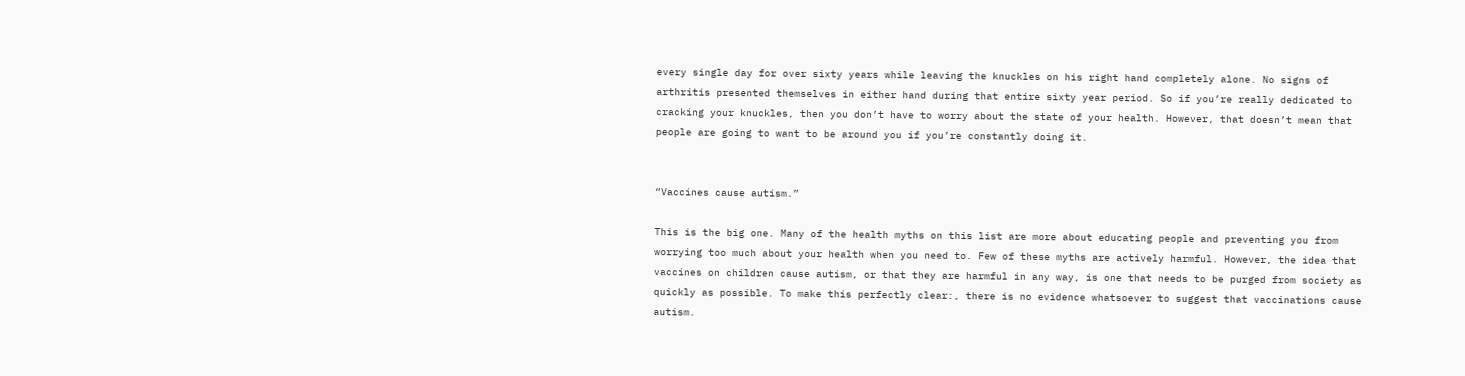every single day for over sixty years while leaving the knuckles on his right hand completely alone. No signs of arthritis presented themselves in either hand during that entire sixty year period. So if you’re really dedicated to cracking your knuckles, then you don’t have to worry about the state of your health. However, that doesn’t mean that people are going to want to be around you if you’re constantly doing it.


“Vaccines cause autism.”

This is the big one. Many of the health myths on this list are more about educating people and preventing you from worrying too much about your health when you need to. Few of these myths are actively harmful. However, the idea that vaccines on children cause autism, or that they are harmful in any way, is one that needs to be purged from society as quickly as possible. To make this perfectly clear:, there is no evidence whatsoever to suggest that vaccinations cause autism.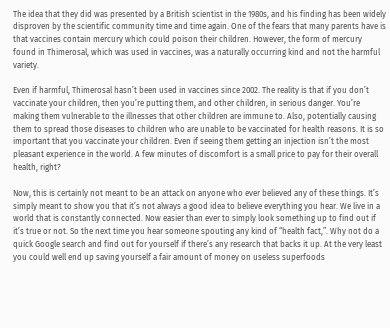The idea that they did was presented by a British scientist in the 1980s, and his finding has been widely disproven by the scientific community time and time again. One of the fears that many parents have is that vaccines contain mercury which could poison their children. However, the form of mercury found in Thimerosal, which was used in vaccines, was a naturally occurring kind and not the harmful variety.

Even if harmful, Thimerosal hasn’t been used in vaccines since 2002. The reality is that if you don’t vaccinate your children, then you’re putting them, and other children, in serious danger. You’re making them vulnerable to the illnesses that other children are immune to. Also, potentially causing them to spread those diseases to children who are unable to be vaccinated for health reasons. It is so important that you vaccinate your children. Even if seeing them getting an injection isn’t the most pleasant experience in the world. A few minutes of discomfort is a small price to pay for their overall health, right?

Now, this is certainly not meant to be an attack on anyone who ever believed any of these things. It’s simply meant to show you that it’s not always a good idea to believe everything you hear. We live in a world that is constantly connected. Now easier than ever to simply look something up to find out if it’s true or not. So the next time you hear someone spouting any kind of “health fact,”. Why not do a quick Google search and find out for yourself if there’s any research that backs it up. At the very least you could well end up saving yourself a fair amount of money on useless superfoods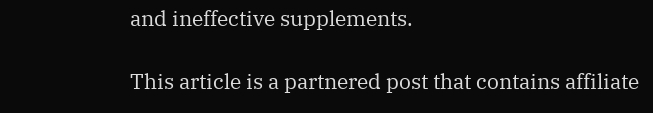and ineffective supplements.

This article is a partnered post that contains affiliate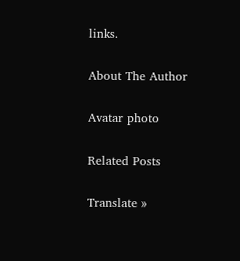links.

About The Author

Avatar photo

Related Posts

Translate »